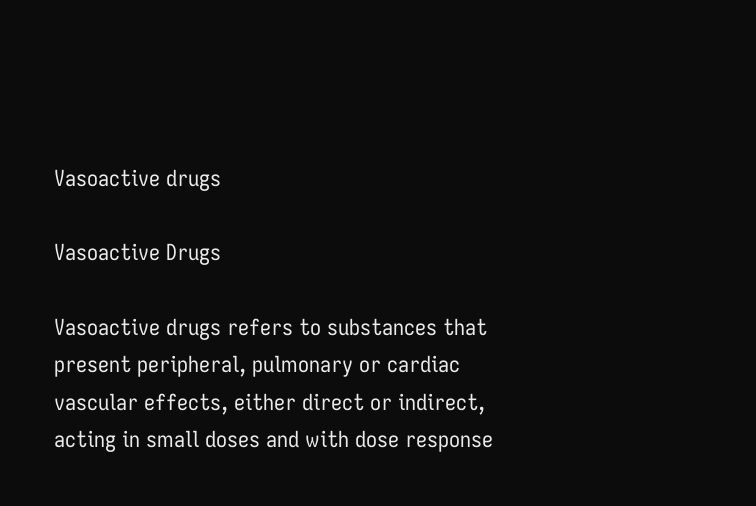Vasoactive drugs

Vasoactive Drugs

Vasoactive drugs refers to substances that present peripheral, pulmonary or cardiac vascular effects, either direct or indirect, acting in small doses and with dose response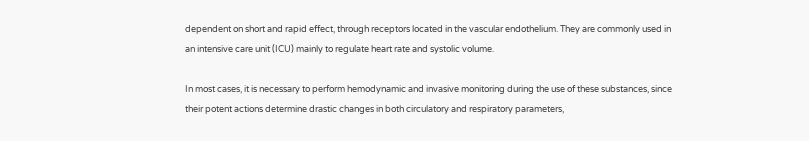dependent on short and rapid effect, through receptors located in the vascular endothelium. They are commonly used in an intensive care unit (ICU) mainly to regulate heart rate and systolic volume.

In most cases, it is necessary to perform hemodynamic and invasive monitoring during the use of these substances, since their potent actions determine drastic changes in both circulatory and respiratory parameters,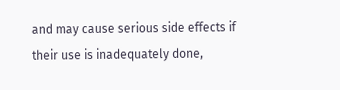and may cause serious side effects if their use is inadequately done,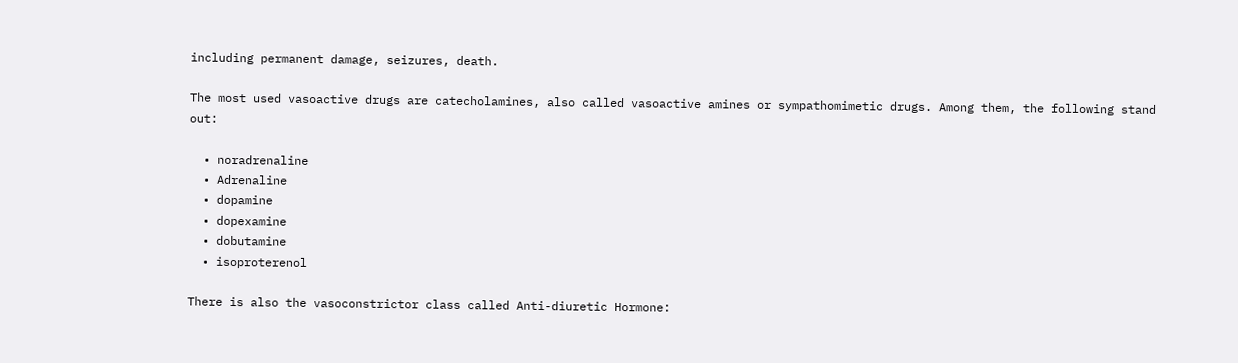including permanent damage, seizures, death.

The most used vasoactive drugs are catecholamines, also called vasoactive amines or sympathomimetic drugs. Among them, the following stand out:

  • noradrenaline
  • Adrenaline
  • dopamine
  • dopexamine
  • dobutamine
  • isoproterenol

There is also the vasoconstrictor class called Anti-diuretic Hormone: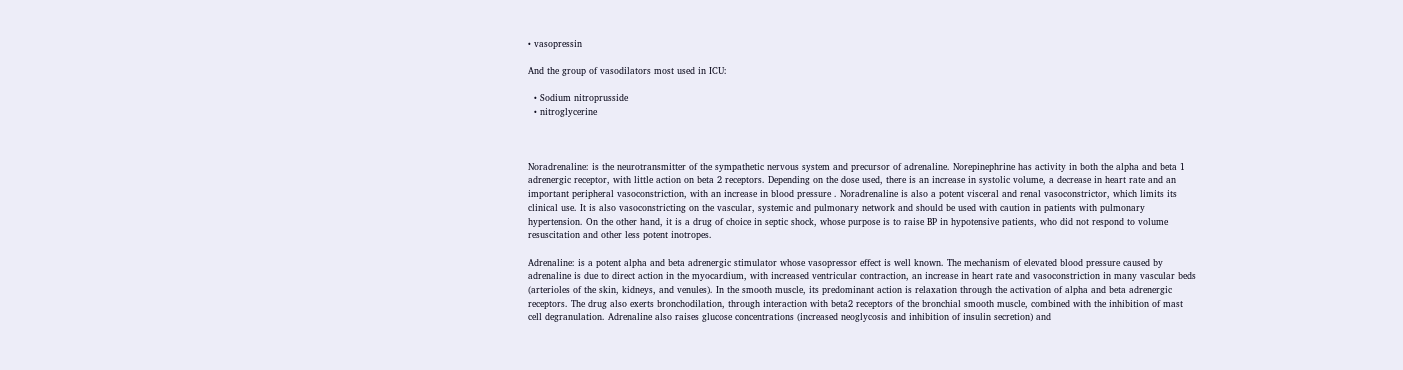• vasopressin

And the group of vasodilators most used in ICU:

  • Sodium nitroprusside
  • nitroglycerine



Noradrenaline: is the neurotransmitter of the sympathetic nervous system and precursor of adrenaline. Norepinephrine has activity in both the alpha and beta 1 adrenergic receptor, with little action on beta 2 receptors. Depending on the dose used, there is an increase in systolic volume, a decrease in heart rate and an important peripheral vasoconstriction, with an increase in blood pressure . Noradrenaline is also a potent visceral and renal vasoconstrictor, which limits its clinical use. It is also vasoconstricting on the vascular, systemic and pulmonary network and should be used with caution in patients with pulmonary hypertension. On the other hand, it is a drug of choice in septic shock, whose purpose is to raise BP in hypotensive patients, who did not respond to volume resuscitation and other less potent inotropes.

Adrenaline: is a potent alpha and beta adrenergic stimulator whose vasopressor effect is well known. The mechanism of elevated blood pressure caused by adrenaline is due to direct action in the myocardium, with increased ventricular contraction, an increase in heart rate and vasoconstriction in many vascular beds (arterioles of the skin, kidneys, and venules). In the smooth muscle, its predominant action is relaxation through the activation of alpha and beta adrenergic receptors. The drug also exerts bronchodilation, through interaction with beta2 receptors of the bronchial smooth muscle, combined with the inhibition of mast cell degranulation. Adrenaline also raises glucose concentrations (increased neoglycosis and inhibition of insulin secretion) and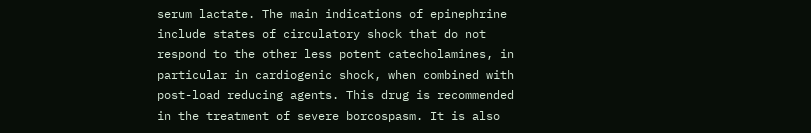serum lactate. The main indications of epinephrine include states of circulatory shock that do not respond to the other less potent catecholamines, in particular in cardiogenic shock, when combined with post-load reducing agents. This drug is recommended in the treatment of severe borcospasm. It is also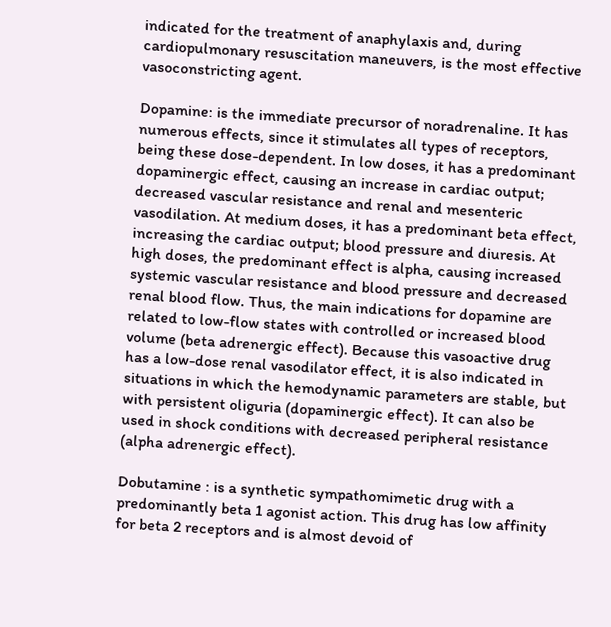indicated for the treatment of anaphylaxis and, during cardiopulmonary resuscitation maneuvers, is the most effective vasoconstricting agent.

Dopamine: is the immediate precursor of noradrenaline. It has numerous effects, since it stimulates all types of receptors, being these dose-dependent. In low doses, it has a predominant dopaminergic effect, causing an increase in cardiac output; decreased vascular resistance and renal and mesenteric vasodilation. At medium doses, it has a predominant beta effect, increasing the cardiac output; blood pressure and diuresis. At high doses, the predominant effect is alpha, causing increased systemic vascular resistance and blood pressure and decreased renal blood flow. Thus, the main indications for dopamine are related to low-flow states with controlled or increased blood volume (beta adrenergic effect). Because this vasoactive drug has a low-dose renal vasodilator effect, it is also indicated in situations in which the hemodynamic parameters are stable, but with persistent oliguria (dopaminergic effect). It can also be used in shock conditions with decreased peripheral resistance (alpha adrenergic effect).

Dobutamine : is a synthetic sympathomimetic drug with a predominantly beta 1 agonist action. This drug has low affinity for beta 2 receptors and is almost devoid of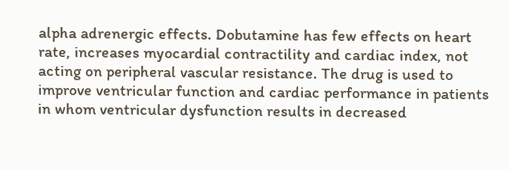alpha adrenergic effects. Dobutamine has few effects on heart rate, increases myocardial contractility and cardiac index, not acting on peripheral vascular resistance. The drug is used to improve ventricular function and cardiac performance in patients in whom ventricular dysfunction results in decreased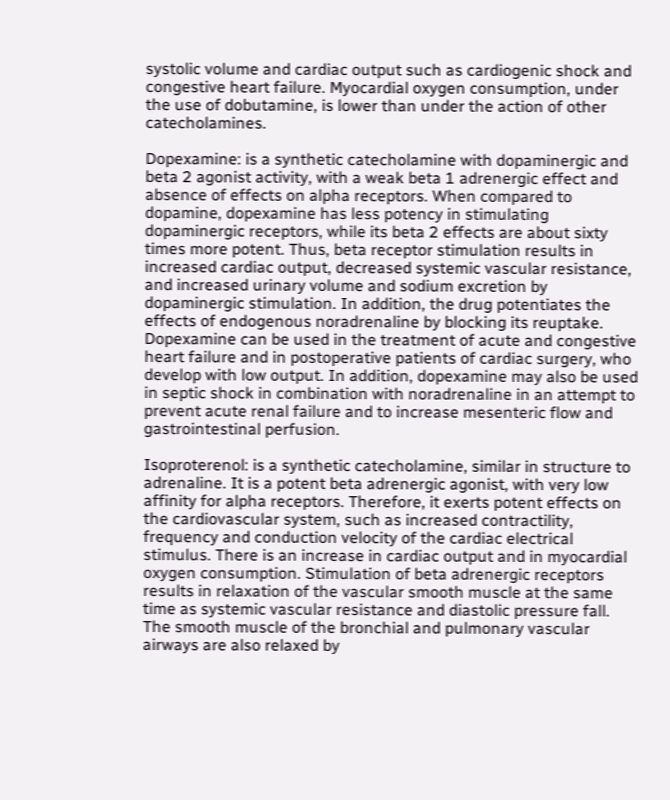systolic volume and cardiac output such as cardiogenic shock and congestive heart failure. Myocardial oxygen consumption, under the use of dobutamine, is lower than under the action of other catecholamines.

Dopexamine: is a synthetic catecholamine with dopaminergic and beta 2 agonist activity, with a weak beta 1 adrenergic effect and absence of effects on alpha receptors. When compared to dopamine, dopexamine has less potency in stimulating dopaminergic receptors, while its beta 2 effects are about sixty times more potent. Thus, beta receptor stimulation results in increased cardiac output, decreased systemic vascular resistance, and increased urinary volume and sodium excretion by dopaminergic stimulation. In addition, the drug potentiates the effects of endogenous noradrenaline by blocking its reuptake. Dopexamine can be used in the treatment of acute and congestive heart failure and in postoperative patients of cardiac surgery, who develop with low output. In addition, dopexamine may also be used in septic shock in combination with noradrenaline in an attempt to prevent acute renal failure and to increase mesenteric flow and gastrointestinal perfusion.

Isoproterenol: is a synthetic catecholamine, similar in structure to adrenaline. It is a potent beta adrenergic agonist, with very low affinity for alpha receptors. Therefore, it exerts potent effects on the cardiovascular system, such as increased contractility, frequency and conduction velocity of the cardiac electrical stimulus. There is an increase in cardiac output and in myocardial oxygen consumption. Stimulation of beta adrenergic receptors results in relaxation of the vascular smooth muscle at the same time as systemic vascular resistance and diastolic pressure fall. The smooth muscle of the bronchial and pulmonary vascular airways are also relaxed by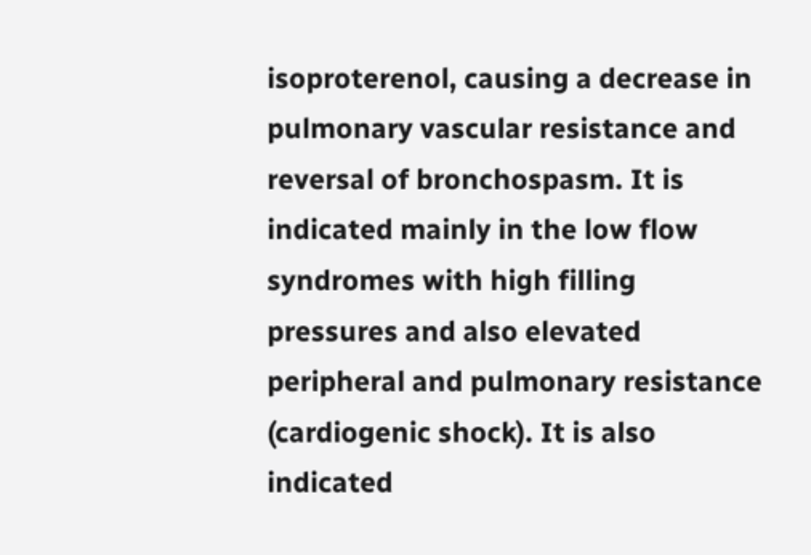isoproterenol, causing a decrease in pulmonary vascular resistance and reversal of bronchospasm. It is indicated mainly in the low flow syndromes with high filling pressures and also elevated peripheral and pulmonary resistance (cardiogenic shock). It is also indicated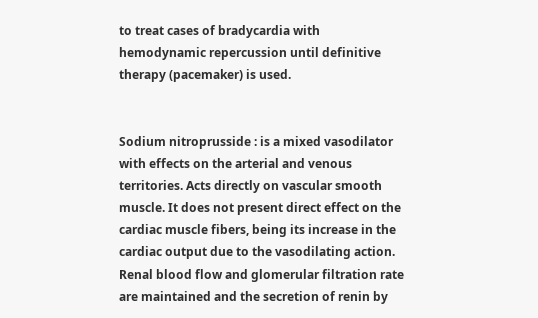to treat cases of bradycardia with hemodynamic repercussion until definitive therapy (pacemaker) is used.


Sodium nitroprusside : is a mixed vasodilator with effects on the arterial and venous territories. Acts directly on vascular smooth muscle. It does not present direct effect on the cardiac muscle fibers, being its increase in the cardiac output due to the vasodilating action. Renal blood flow and glomerular filtration rate are maintained and the secretion of renin by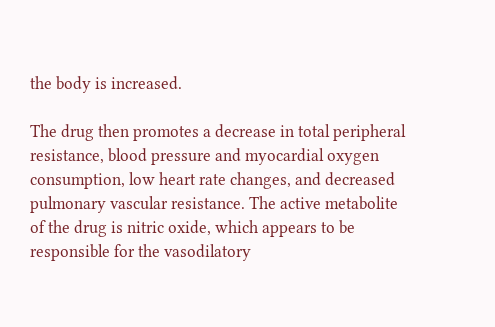the body is increased.

The drug then promotes a decrease in total peripheral resistance, blood pressure and myocardial oxygen consumption, low heart rate changes, and decreased pulmonary vascular resistance. The active metabolite of the drug is nitric oxide, which appears to be responsible for the vasodilatory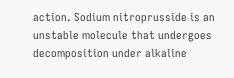action. Sodium nitroprusside is an unstable molecule that undergoes decomposition under alkaline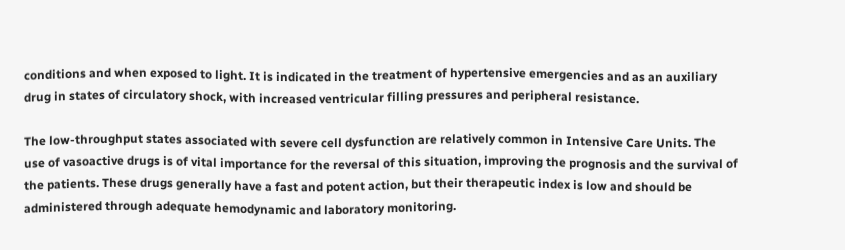conditions and when exposed to light. It is indicated in the treatment of hypertensive emergencies and as an auxiliary drug in states of circulatory shock, with increased ventricular filling pressures and peripheral resistance.

The low-throughput states associated with severe cell dysfunction are relatively common in Intensive Care Units. The use of vasoactive drugs is of vital importance for the reversal of this situation, improving the prognosis and the survival of the patients. These drugs generally have a fast and potent action, but their therapeutic index is low and should be administered through adequate hemodynamic and laboratory monitoring.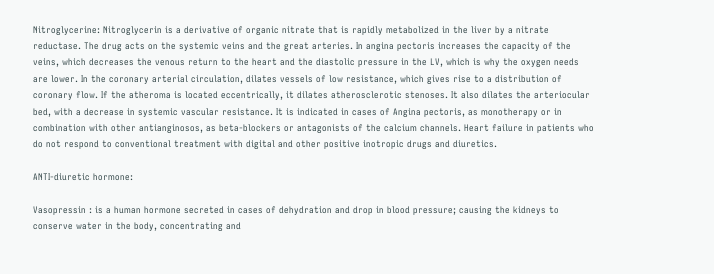Nitroglycerine: Nitroglycerin is a derivative of organic nitrate that is rapidly metabolized in the liver by a nitrate reductase. The drug acts on the systemic veins and the great arteries. In angina pectoris increases the capacity of the veins, which decreases the venous return to the heart and the diastolic pressure in the LV, which is why the oxygen needs are lower. In the coronary arterial circulation, dilates vessels of low resistance, which gives rise to a distribution of coronary flow. If the atheroma is located eccentrically, it dilates atherosclerotic stenoses. It also dilates the arteriocular bed, with a decrease in systemic vascular resistance. It is indicated in cases of Angina pectoris, as monotherapy or in combination with other antianginosos, as beta-blockers or antagonists of the calcium channels. Heart failure in patients who do not respond to conventional treatment with digital and other positive inotropic drugs and diuretics.

ANTI-diuretic hormone:

Vasopressin : is a human hormone secreted in cases of dehydration and drop in blood pressure; causing the kidneys to conserve water in the body, concentrating and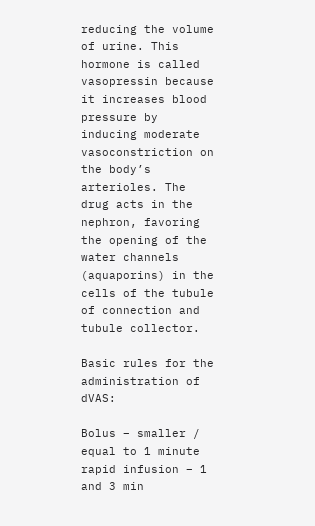reducing the volume of urine. This hormone is called vasopressin because it increases blood pressure by inducing moderate vasoconstriction on the body’s arterioles. The drug acts in the nephron, favoring the opening of the water channels (aquaporins) in the cells of the tubule of connection and tubule collector.

Basic rules for the administration of dVAS:

Bolus – smaller / equal to 1 minute
rapid infusion – 1 and 3 min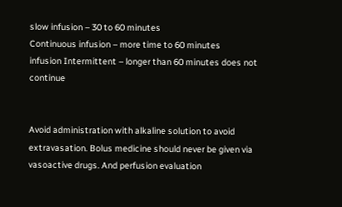slow infusion – 30 to 60 minutes
Continuous infusion – more time to 60 minutes
infusion Intermittent – longer than 60 minutes does not continue


Avoid administration with alkaline solution to avoid extravasation. Bolus medicine should never be given via vasoactive drugs. And perfusion evaluation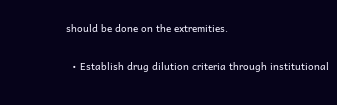should be done on the extremities.

  • Establish drug dilution criteria through institutional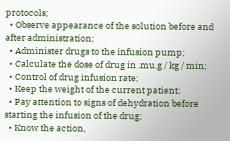protocols;
  • Observe appearance of the solution before and after administration;
  • Administer drugs to the infusion pump;
  • Calculate the dose of drug in .mu.g / kg / min;
  • Control of drug infusion rate;
  • Keep the weight of the current patient;
  • Pay attention to signs of dehydration before starting the infusion of the drug;
  • Know the action,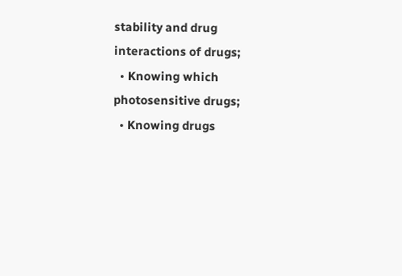stability and drug interactions of drugs;
  • Knowing which photosensitive drugs;
  • Knowing drugs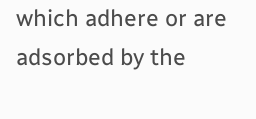which adhere or are adsorbed by the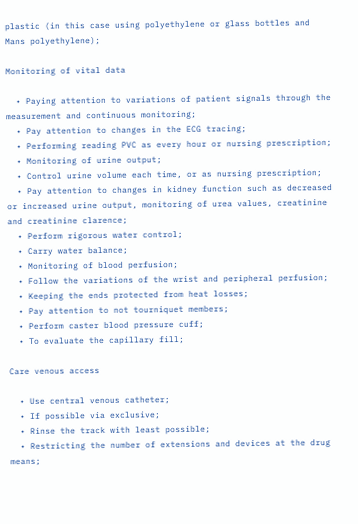plastic (in this case using polyethylene or glass bottles and Mans polyethylene);

Monitoring of vital data

  • Paying attention to variations of patient signals through the measurement and continuous monitoring;
  • Pay attention to changes in the ECG tracing;
  • Performing reading PVC as every hour or nursing prescription;
  • Monitoring of urine output;
  • Control urine volume each time, or as nursing prescription;
  • Pay attention to changes in kidney function such as decreased or increased urine output, monitoring of urea values, creatinine and creatinine clarence;
  • Perform rigorous water control;
  • Carry water balance;
  • Monitoring of blood perfusion;
  • Follow the variations of the wrist and peripheral perfusion;
  • Keeping the ends protected from heat losses;
  • Pay attention to not tourniquet members;
  • Perform caster blood pressure cuff;
  • To evaluate the capillary fill;

Care venous access

  • Use central venous catheter;
  • If possible via exclusive;
  • Rinse the track with least possible;
  • Restricting the number of extensions and devices at the drug means;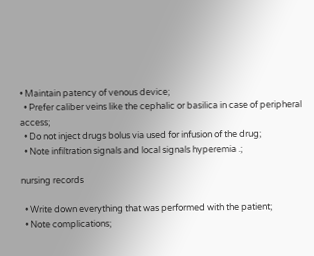• Maintain patency of venous device;
  • Prefer caliber veins like the cephalic or basilica in case of peripheral access;
  • Do not inject drugs bolus via used for infusion of the drug;
  • Note infiltration signals and local signals hyperemia .;

nursing records

  • Write down everything that was performed with the patient;
  • Note complications;